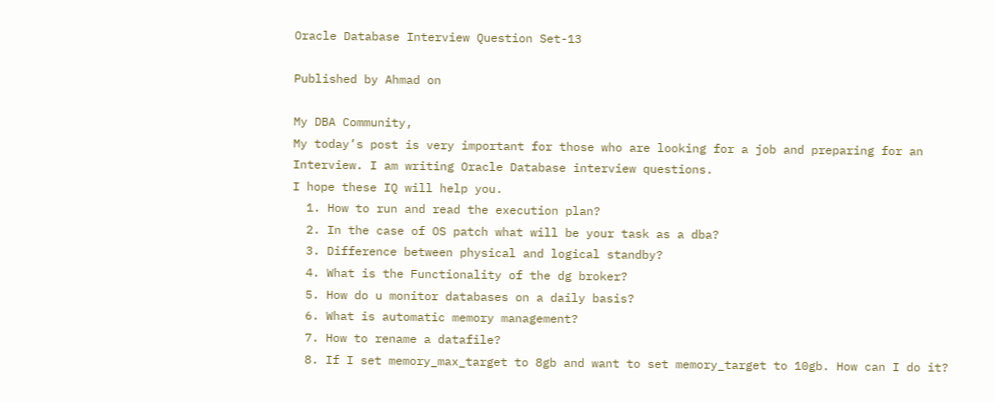Oracle Database Interview Question Set-13

Published by Ahmad on

My DBA Community,
My today’s post is very important for those who are looking for a job and preparing for an Interview. I am writing Oracle Database interview questions.
I hope these IQ will help you.
  1. How to run and read the execution plan?
  2. In the case of OS patch what will be your task as a dba?
  3. Difference between physical and logical standby?
  4. What is the Functionality of the dg broker?
  5. How do u monitor databases on a daily basis?
  6. What is automatic memory management?
  7. How to rename a datafile?
  8. If I set memory_max_target to 8gb and want to set memory_target to 10gb. How can I do it?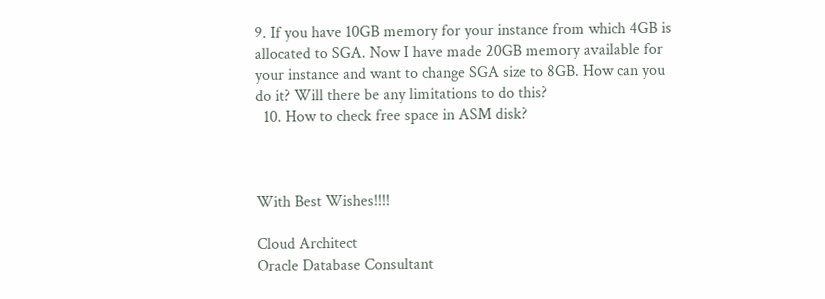9. If you have 10GB memory for your instance from which 4GB is allocated to SGA. Now I have made 20GB memory available for your instance and want to change SGA size to 8GB. How can you do it? Will there be any limitations to do this?
  10. How to check free space in ASM disk?



With Best Wishes!!!!

Cloud Architect
Oracle Database Consultant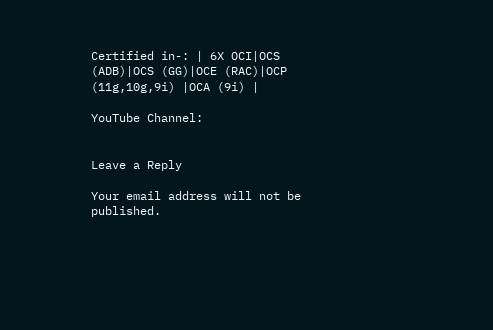Certified in-: | 6X OCI|OCS (ADB)|OCS (GG)|OCE (RAC)|OCP (11g,10g,9i) |OCA (9i) |

YouTube Channel:


Leave a Reply

Your email address will not be published.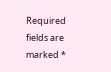Required fields are marked *